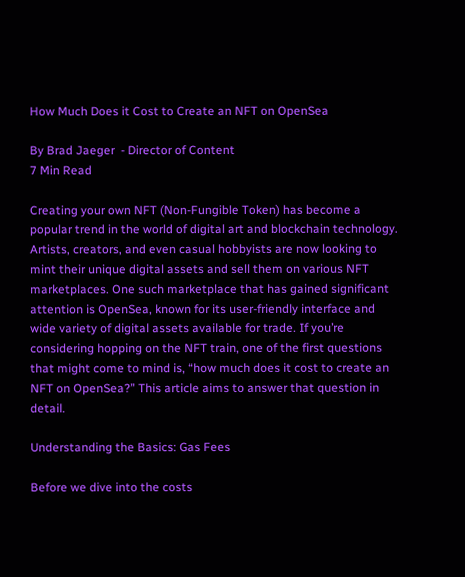How Much Does it Cost to Create an NFT on OpenSea

By Brad Jaeger  - Director of Content
7 Min Read

Creating your own NFT (Non-Fungible Token) has become a popular trend in the world of digital art and blockchain technology. Artists, creators, and even casual hobbyists are now looking to mint their unique digital assets and sell them on various NFT marketplaces. One such marketplace that has gained significant attention is OpenSea, known for its user-friendly interface and wide variety of digital assets available for trade. If you’re considering hopping on the NFT train, one of the first questions that might come to mind is, “how much does it cost to create an NFT on OpenSea?” This article aims to answer that question in detail.

Understanding the Basics: Gas Fees

Before we dive into the costs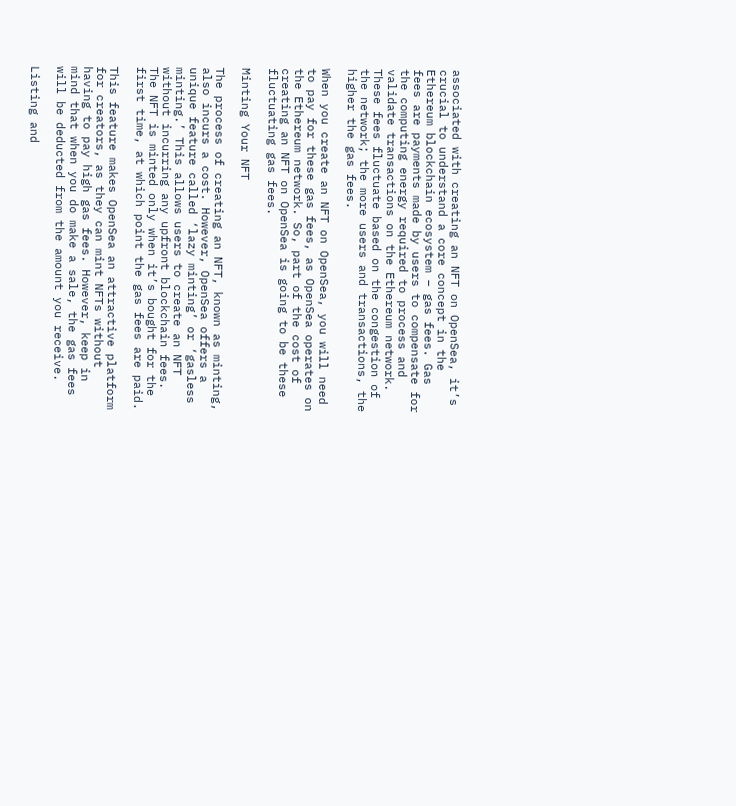associated with creating an NFT on OpenSea, it’s crucial to understand a core concept in the Ethereum blockchain ecosystem – gas fees. Gas fees are payments made by users to compensate for the computing energy required to process and validate transactions on the Ethereum network. These fees fluctuate based on the congestion of the network; the more users and transactions, the higher the gas fees.

When you create an NFT on OpenSea, you will need to pay for these gas fees, as OpenSea operates on the Ethereum network. So, part of the cost of creating an NFT on OpenSea is going to be these fluctuating gas fees.

Minting Your NFT

The process of creating an NFT, known as minting, also incurs a cost. However, OpenSea offers a unique feature called ‘lazy minting’ or ‘gasless minting.’ This allows users to create an NFT without incurring any upfront blockchain fees. The NFT is minted only when it’s bought for the first time, at which point the gas fees are paid.

This feature makes OpenSea an attractive platform for creators, as they can mint NFTs without having to pay high gas fees. However, keep in mind that when you do make a sale, the gas fees will be deducted from the amount you receive.

Listing and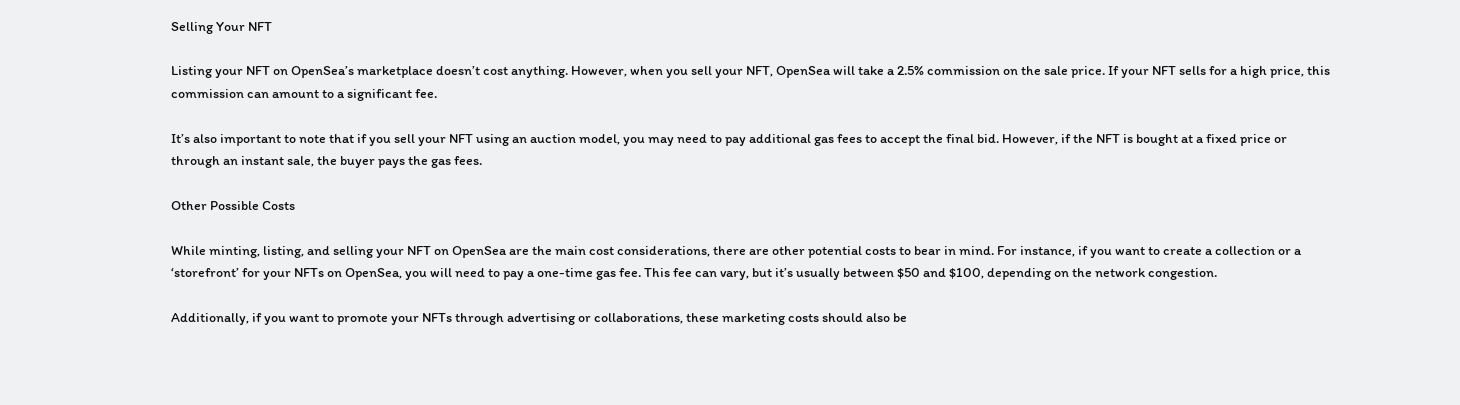Selling Your NFT

Listing your NFT on OpenSea’s marketplace doesn’t cost anything. However, when you sell your NFT, OpenSea will take a 2.5% commission on the sale price. If your NFT sells for a high price, this commission can amount to a significant fee.

It’s also important to note that if you sell your NFT using an auction model, you may need to pay additional gas fees to accept the final bid. However, if the NFT is bought at a fixed price or through an instant sale, the buyer pays the gas fees.

Other Possible Costs

While minting, listing, and selling your NFT on OpenSea are the main cost considerations, there are other potential costs to bear in mind. For instance, if you want to create a collection or a ‘storefront’ for your NFTs on OpenSea, you will need to pay a one-time gas fee. This fee can vary, but it’s usually between $50 and $100, depending on the network congestion.

Additionally, if you want to promote your NFTs through advertising or collaborations, these marketing costs should also be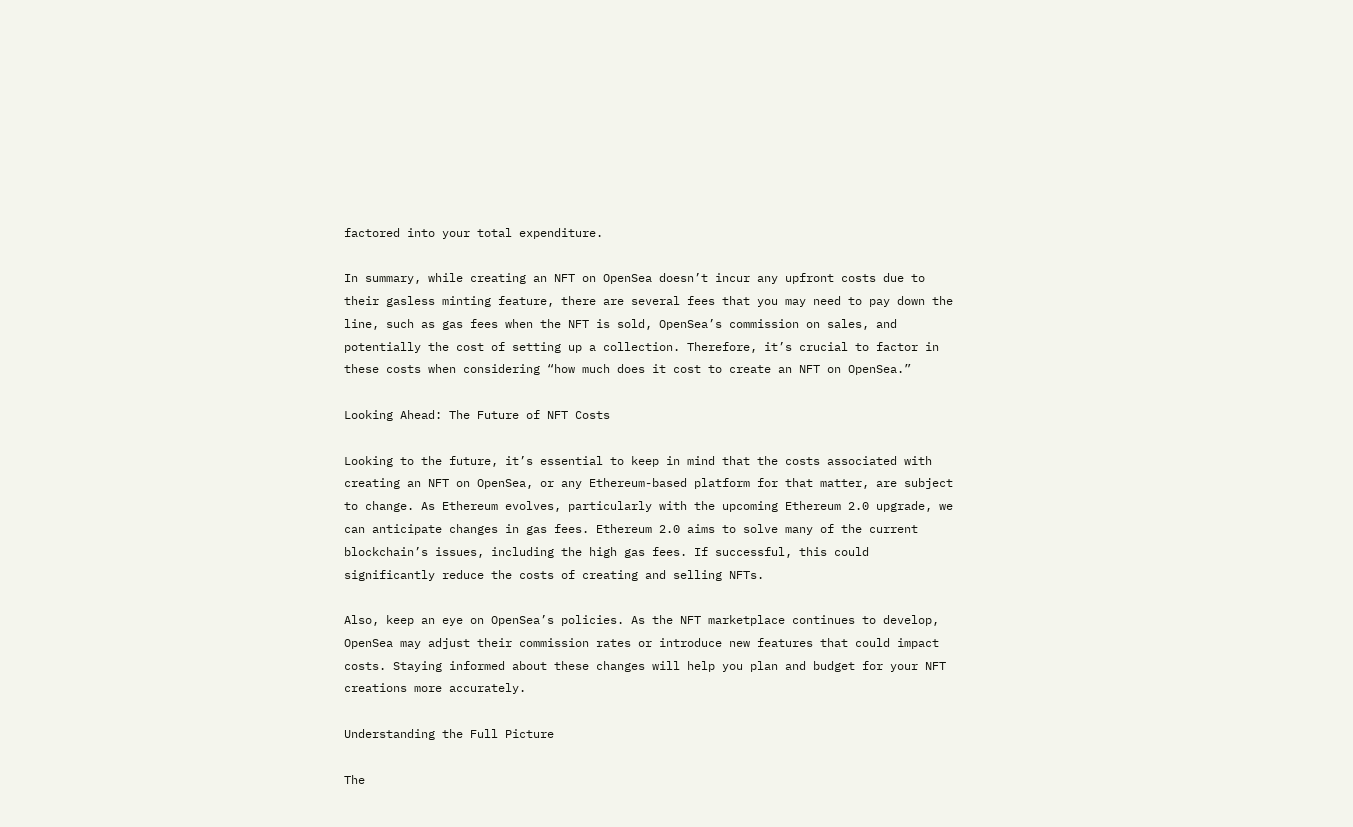factored into your total expenditure.

In summary, while creating an NFT on OpenSea doesn’t incur any upfront costs due to their gasless minting feature, there are several fees that you may need to pay down the line, such as gas fees when the NFT is sold, OpenSea’s commission on sales, and potentially the cost of setting up a collection. Therefore, it’s crucial to factor in these costs when considering “how much does it cost to create an NFT on OpenSea.”

Looking Ahead: The Future of NFT Costs

Looking to the future, it’s essential to keep in mind that the costs associated with creating an NFT on OpenSea, or any Ethereum-based platform for that matter, are subject to change. As Ethereum evolves, particularly with the upcoming Ethereum 2.0 upgrade, we can anticipate changes in gas fees. Ethereum 2.0 aims to solve many of the current blockchain’s issues, including the high gas fees. If successful, this could significantly reduce the costs of creating and selling NFTs.

Also, keep an eye on OpenSea’s policies. As the NFT marketplace continues to develop, OpenSea may adjust their commission rates or introduce new features that could impact costs. Staying informed about these changes will help you plan and budget for your NFT creations more accurately.

Understanding the Full Picture

The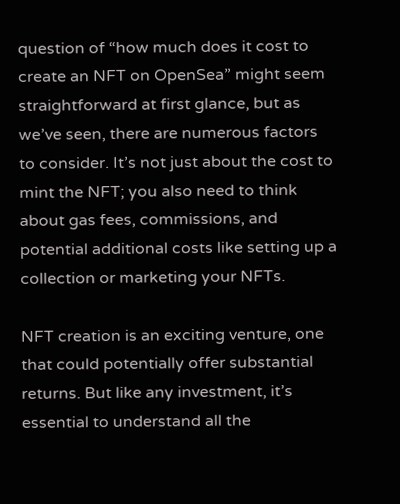question of “how much does it cost to create an NFT on OpenSea” might seem straightforward at first glance, but as we’ve seen, there are numerous factors to consider. It’s not just about the cost to mint the NFT; you also need to think about gas fees, commissions, and potential additional costs like setting up a collection or marketing your NFTs.

NFT creation is an exciting venture, one that could potentially offer substantial returns. But like any investment, it’s essential to understand all the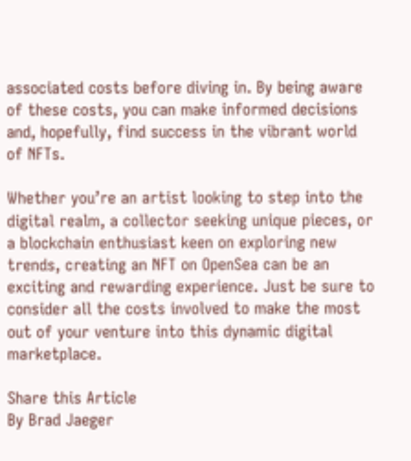associated costs before diving in. By being aware of these costs, you can make informed decisions and, hopefully, find success in the vibrant world of NFTs.

Whether you’re an artist looking to step into the digital realm, a collector seeking unique pieces, or a blockchain enthusiast keen on exploring new trends, creating an NFT on OpenSea can be an exciting and rewarding experience. Just be sure to consider all the costs involved to make the most out of your venture into this dynamic digital marketplace.

Share this Article
By Brad Jaeger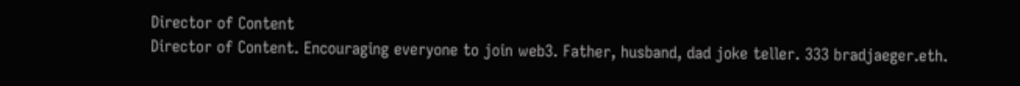Director of Content
Director of Content. Encouraging everyone to join web3. Father, husband, dad joke teller. 333 bradjaeger.eth.